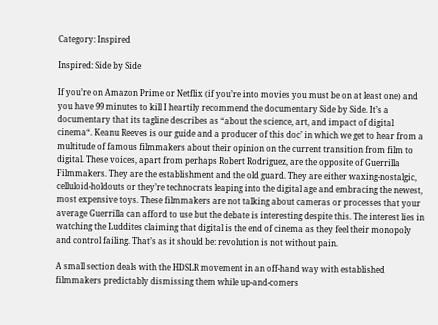Category: Inspired

Inspired: Side by Side

If you’re on Amazon Prime or Netflix (if you’re into movies you must be on at least one) and you have 99 minutes to kill I heartily recommend the documentary Side by Side. It’s a documentary that its tagline describes as “about the science, art, and impact of digital cinema“. Keanu Reeves is our guide and a producer of this doc’ in which we get to hear from a multitude of famous filmmakers about their opinion on the current transition from film to digital. These voices, apart from perhaps Robert Rodriguez, are the opposite of Guerrilla Filmmakers. They are the establishment and the old guard. They are either waxing-nostalgic, celluloid-holdouts or they’re technocrats leaping into the digital age and embracing the newest, most expensive toys. These filmmakers are not talking about cameras or processes that your average Guerrilla can afford to use but the debate is interesting despite this. The interest lies in watching the Luddites claiming that digital is the end of cinema as they feel their monopoly and control failing. That’s as it should be: revolution is not without pain.

A small section deals with the HDSLR movement in an off-hand way with established filmmakers predictably dismissing them while up-and-comers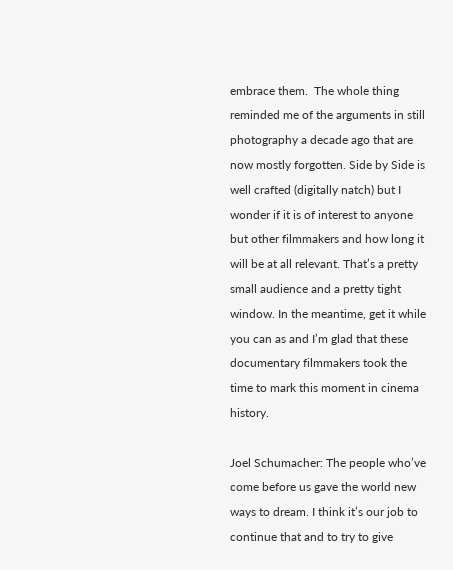embrace them.  The whole thing reminded me of the arguments in still photography a decade ago that are now mostly forgotten. Side by Side is well crafted (digitally natch) but I wonder if it is of interest to anyone but other filmmakers and how long it will be at all relevant. That’s a pretty small audience and a pretty tight window. In the meantime, get it while you can as and I’m glad that these documentary filmmakers took the time to mark this moment in cinema history.

Joel Schumacher: The people who’ve come before us gave the world new ways to dream. I think it’s our job to continue that and to try to give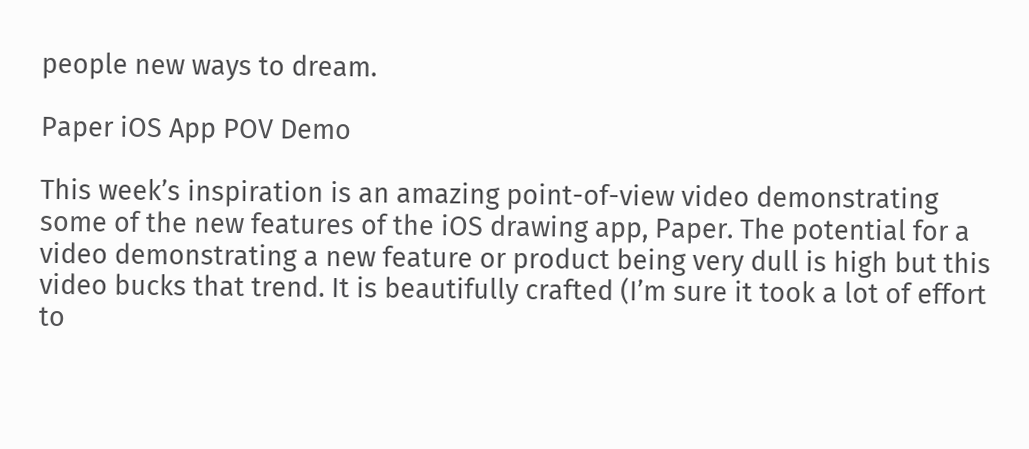people new ways to dream.

Paper iOS App POV Demo

This week’s inspiration is an amazing point-of-view video demonstrating some of the new features of the iOS drawing app, Paper. The potential for a video demonstrating a new feature or product being very dull is high but this video bucks that trend. It is beautifully crafted (I’m sure it took a lot of effort to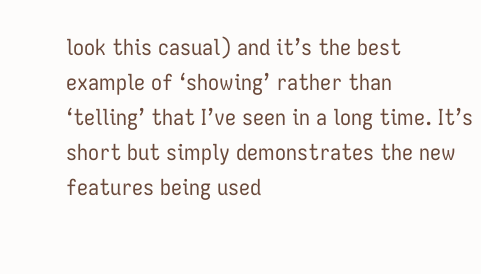look this casual) and it’s the best example of ‘showing’ rather than ‘telling’ that I’ve seen in a long time. It’s short but simply demonstrates the new features being used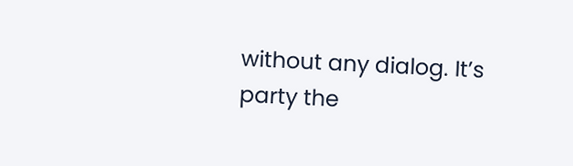without any dialog. It’s party the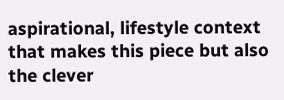aspirational, lifestyle context that makes this piece but also the clever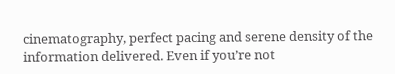cinematography, perfect pacing and serene density of the information delivered. Even if you’re not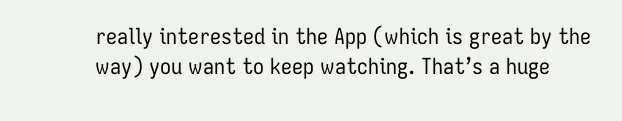really interested in the App (which is great by the way) you want to keep watching. That’s a huge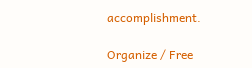accomplishment.

Organize / Free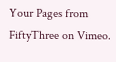Your Pages from FiftyThree on Vimeo.